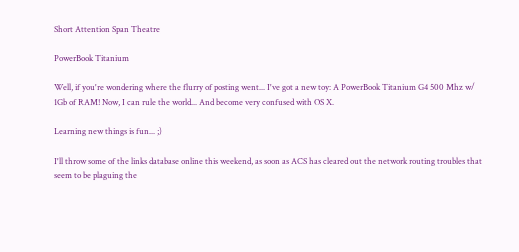Short Attention Span Theatre

PowerBook Titanium

Well, if you're wondering where the flurry of posting went... I've got a new toy: A PowerBook Titanium G4 500 Mhz w/ 1Gb of RAM! Now, I can rule the world... And become very confused with OS X.

Learning new things is fun... ;)

I'll throw some of the links database online this weekend, as soon as ACS has cleared out the network routing troubles that seem to be plaguing the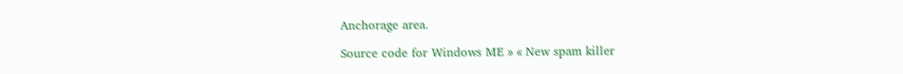Anchorage area.

Source code for Windows ME » « New spam killer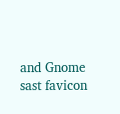and Gnome
sast favicon